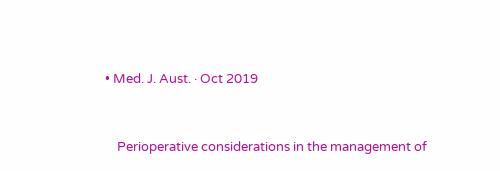• Med. J. Aust. · Oct 2019


    Perioperative considerations in the management of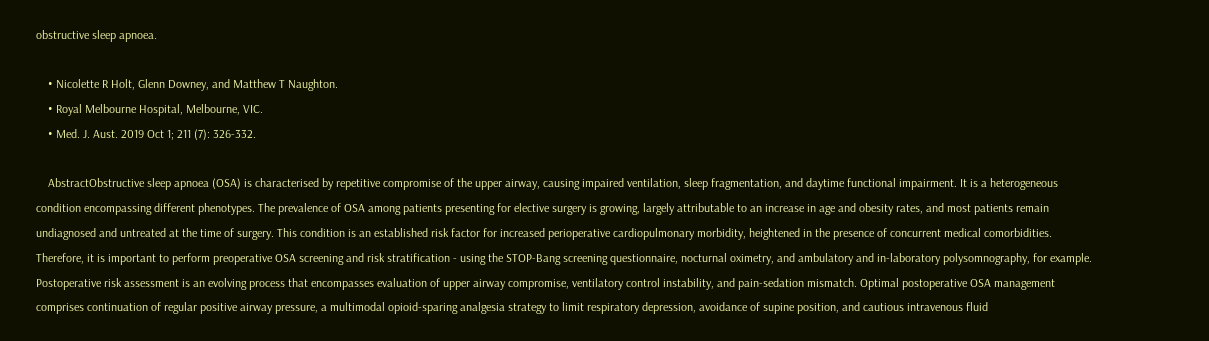obstructive sleep apnoea.

    • Nicolette R Holt, Glenn Downey, and Matthew T Naughton.
    • Royal Melbourne Hospital, Melbourne, VIC.
    • Med. J. Aust. 2019 Oct 1; 211 (7): 326-332.

    AbstractObstructive sleep apnoea (OSA) is characterised by repetitive compromise of the upper airway, causing impaired ventilation, sleep fragmentation, and daytime functional impairment. It is a heterogeneous condition encompassing different phenotypes. The prevalence of OSA among patients presenting for elective surgery is growing, largely attributable to an increase in age and obesity rates, and most patients remain undiagnosed and untreated at the time of surgery. This condition is an established risk factor for increased perioperative cardiopulmonary morbidity, heightened in the presence of concurrent medical comorbidities. Therefore, it is important to perform preoperative OSA screening and risk stratification - using the STOP-Bang screening questionnaire, nocturnal oximetry, and ambulatory and in-laboratory polysomnography, for example. Postoperative risk assessment is an evolving process that encompasses evaluation of upper airway compromise, ventilatory control instability, and pain-sedation mismatch. Optimal postoperative OSA management comprises continuation of regular positive airway pressure, a multimodal opioid-sparing analgesia strategy to limit respiratory depression, avoidance of supine position, and cautious intravenous fluid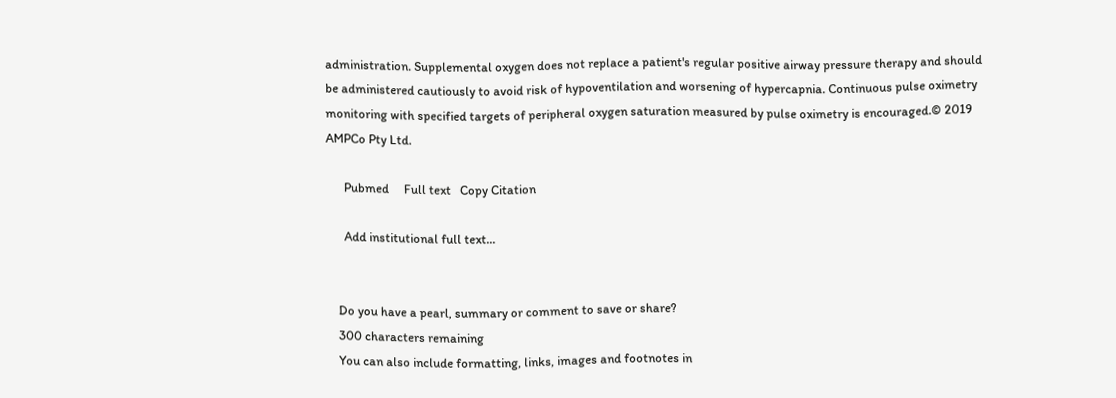administration. Supplemental oxygen does not replace a patient's regular positive airway pressure therapy and should be administered cautiously to avoid risk of hypoventilation and worsening of hypercapnia. Continuous pulse oximetry monitoring with specified targets of peripheral oxygen saturation measured by pulse oximetry is encouraged.© 2019 AMPCo Pty Ltd.

      Pubmed     Full text   Copy Citation

      Add institutional full text...


    Do you have a pearl, summary or comment to save or share?
    300 characters remaining
    You can also include formatting, links, images and footnotes in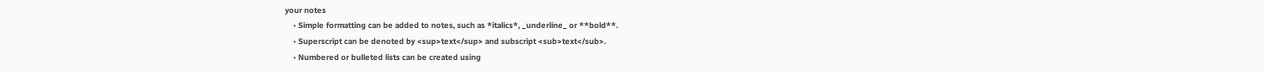your notes
    • Simple formatting can be added to notes, such as *italics*, _underline_ or **bold**.
    • Superscript can be denoted by <sup>text</sup> and subscript <sub>text</sub>.
    • Numbered or bulleted lists can be created using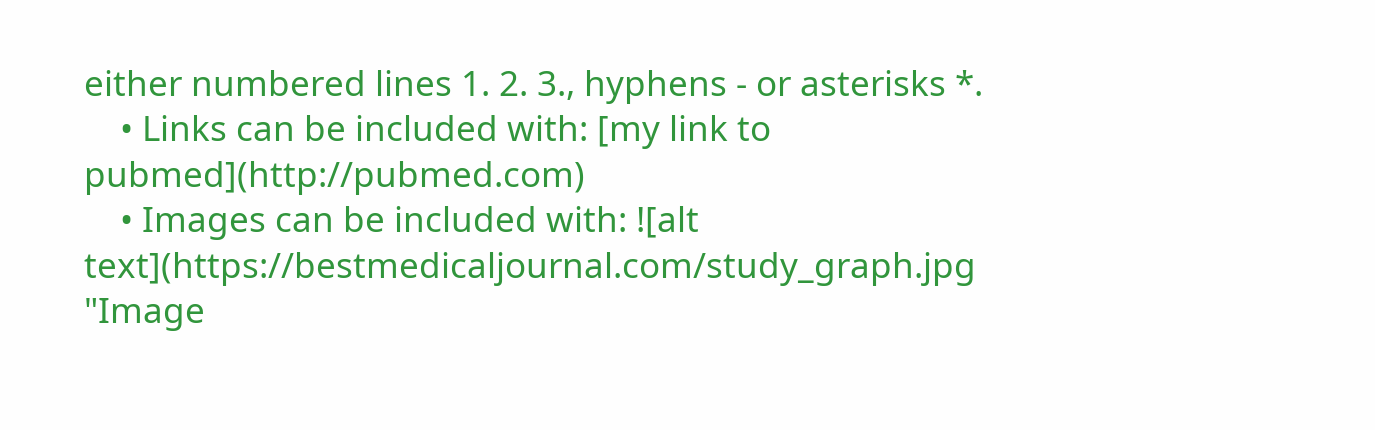either numbered lines 1. 2. 3., hyphens - or asterisks *.
    • Links can be included with: [my link to pubmed](http://pubmed.com)
    • Images can be included with: ![alt text](https://bestmedicaljournal.com/study_graph.jpg "Image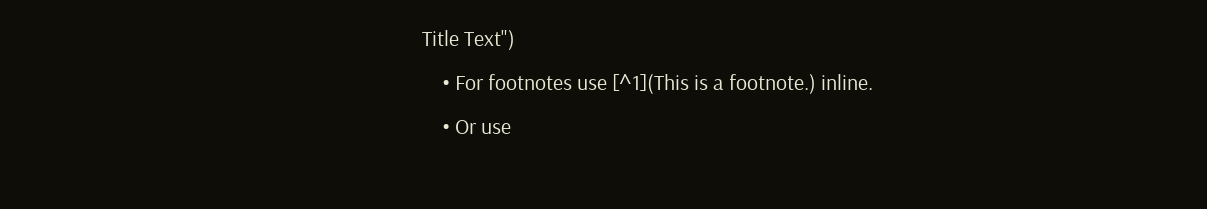Title Text")
    • For footnotes use [^1](This is a footnote.) inline.
    • Or use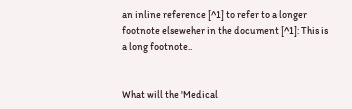an inline reference [^1] to refer to a longer footnote elseweher in the document [^1]: This is a long footnote..


What will the 'Medical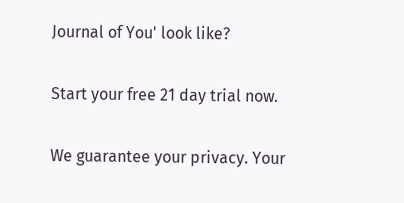Journal of You' look like?

Start your free 21 day trial now.

We guarantee your privacy. Your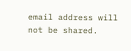email address will not be shared.